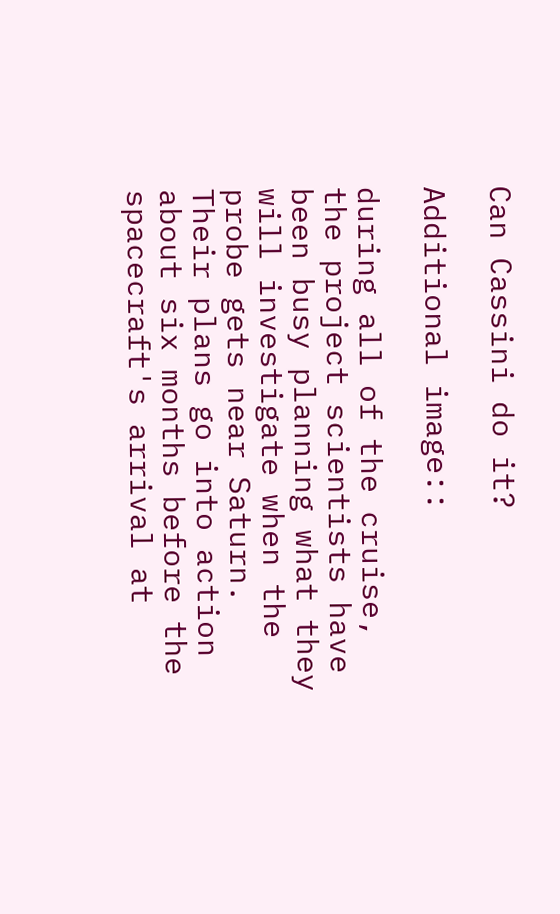Can Cassini do it?

Additional image::

during all of the cruise, the project scientists have been busy planning what they will investigate when the probe gets near Saturn. Their plans go into action about six months before the spacecraft's arrival at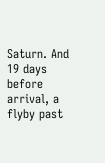Saturn. And 19 days before arrival, a flyby past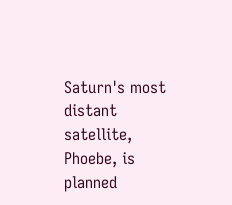Saturn's most distant satellite, Phoebe, is planned